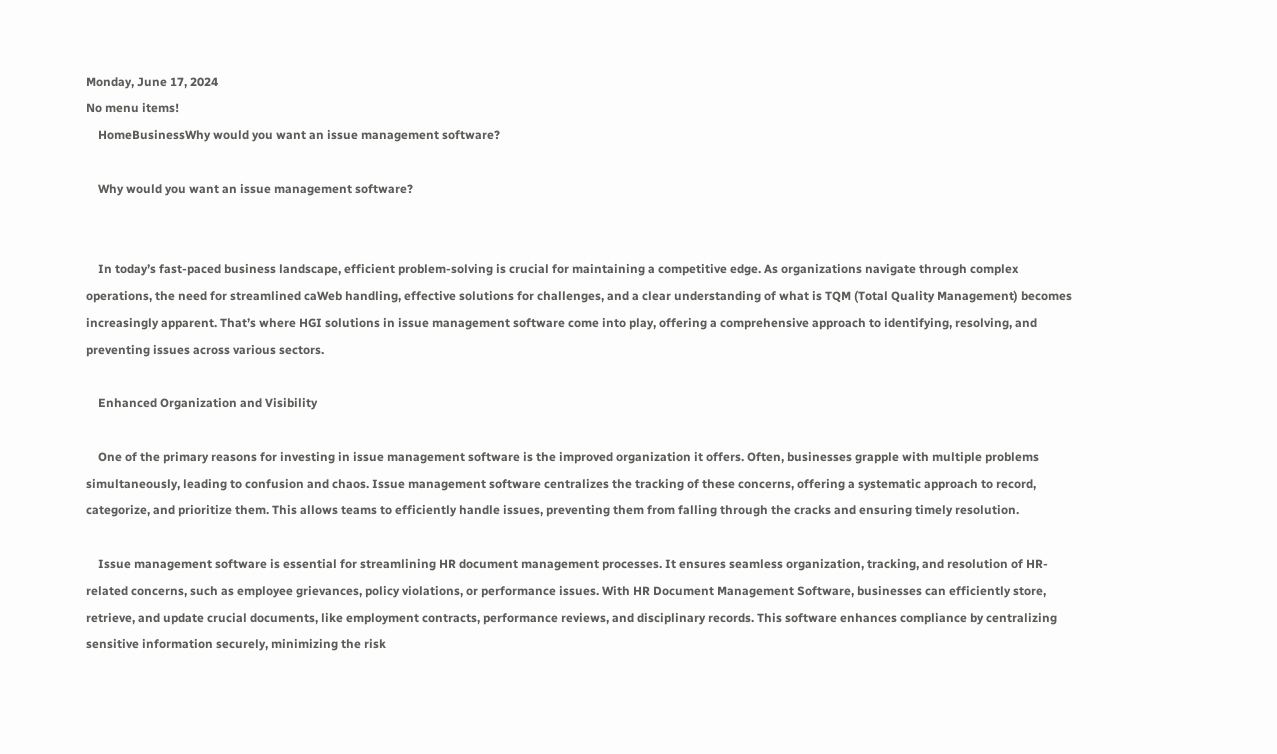Monday, June 17, 2024
No menu items!
    HomeBusinessWhy would you want an issue management software?

    Why would you want an issue management software?


    In today’s fast-paced business landscape, efficient problem-solving is crucial for maintaining a competitive edge. As organizations navigate through complex operations, the need for streamlined caWeb handling, effective solutions for challenges, and a clear understanding of what is TQM (Total Quality Management) becomes increasingly apparent. That’s where HGI solutions in issue management software come into play, offering a comprehensive approach to identifying, resolving, and preventing issues across various sectors.

    Enhanced Organization and Visibility

    One of the primary reasons for investing in issue management software is the improved organization it offers. Often, businesses grapple with multiple problems simultaneously, leading to confusion and chaos. Issue management software centralizes the tracking of these concerns, offering a systematic approach to record, categorize, and prioritize them. This allows teams to efficiently handle issues, preventing them from falling through the cracks and ensuring timely resolution.

    Issue management software is essential for streamlining HR document management processes. It ensures seamless organization, tracking, and resolution of HR-related concerns, such as employee grievances, policy violations, or performance issues. With HR Document Management Software, businesses can efficiently store, retrieve, and update crucial documents, like employment contracts, performance reviews, and disciplinary records. This software enhances compliance by centralizing sensitive information securely, minimizing the risk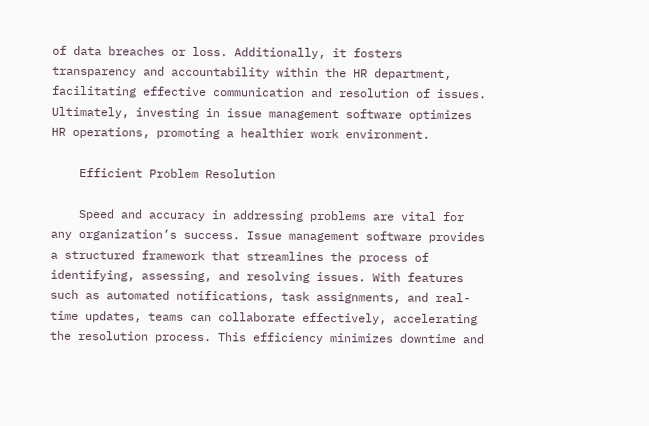of data breaches or loss. Additionally, it fosters transparency and accountability within the HR department, facilitating effective communication and resolution of issues. Ultimately, investing in issue management software optimizes HR operations, promoting a healthier work environment.

    Efficient Problem Resolution

    Speed and accuracy in addressing problems are vital for any organization’s success. Issue management software provides a structured framework that streamlines the process of identifying, assessing, and resolving issues. With features such as automated notifications, task assignments, and real-time updates, teams can collaborate effectively, accelerating the resolution process. This efficiency minimizes downtime and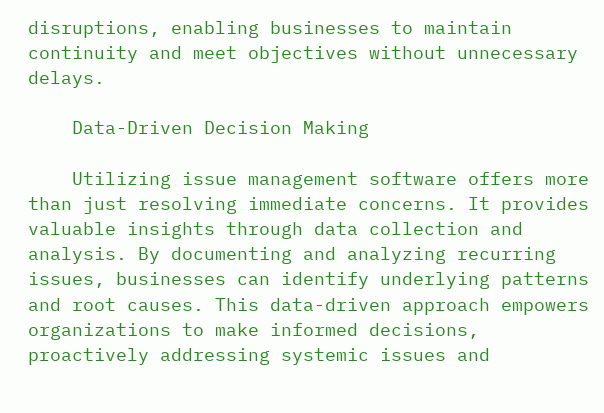disruptions, enabling businesses to maintain continuity and meet objectives without unnecessary delays.

    Data-Driven Decision Making

    Utilizing issue management software offers more than just resolving immediate concerns. It provides valuable insights through data collection and analysis. By documenting and analyzing recurring issues, businesses can identify underlying patterns and root causes. This data-driven approach empowers organizations to make informed decisions, proactively addressing systemic issues and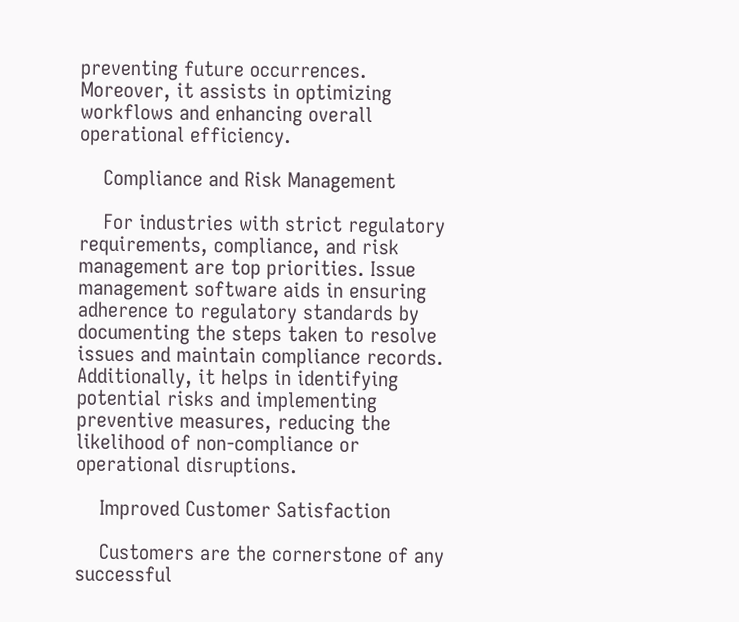preventing future occurrences. Moreover, it assists in optimizing workflows and enhancing overall operational efficiency.

    Compliance and Risk Management

    For industries with strict regulatory requirements, compliance, and risk management are top priorities. Issue management software aids in ensuring adherence to regulatory standards by documenting the steps taken to resolve issues and maintain compliance records. Additionally, it helps in identifying potential risks and implementing preventive measures, reducing the likelihood of non-compliance or operational disruptions.

    Improved Customer Satisfaction

    Customers are the cornerstone of any successful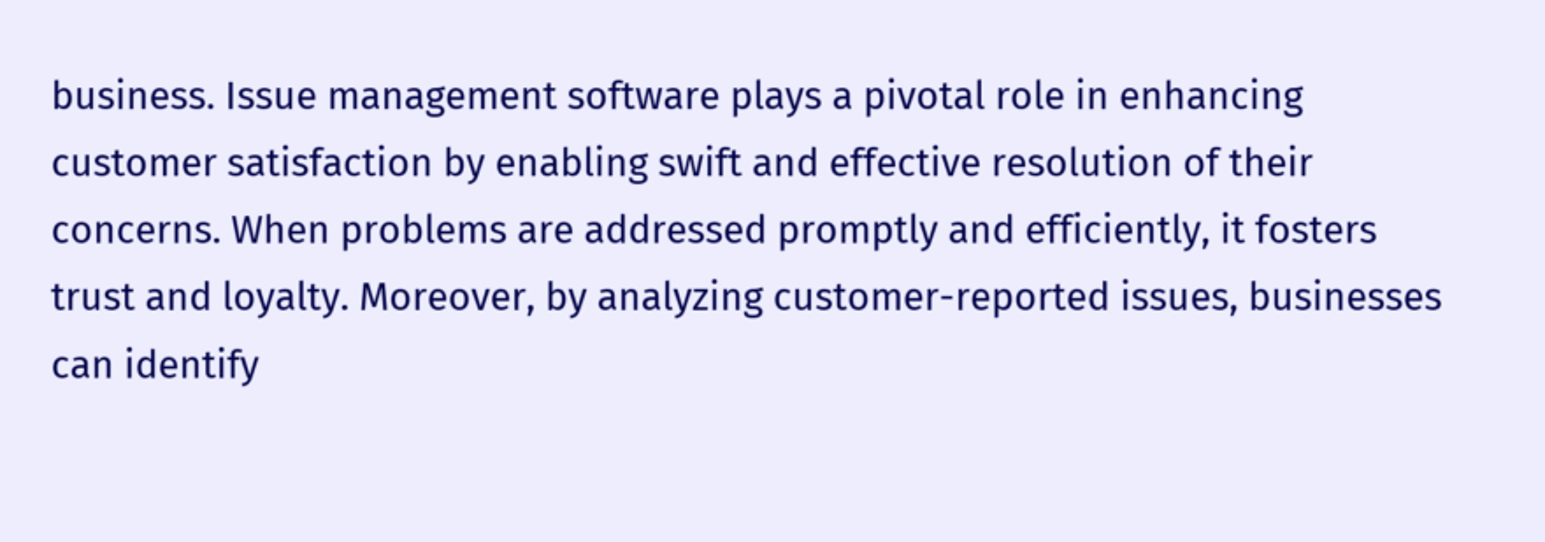business. Issue management software plays a pivotal role in enhancing customer satisfaction by enabling swift and effective resolution of their concerns. When problems are addressed promptly and efficiently, it fosters trust and loyalty. Moreover, by analyzing customer-reported issues, businesses can identify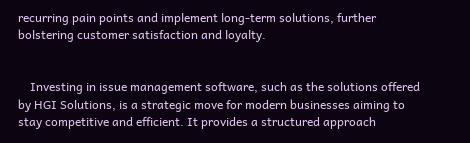recurring pain points and implement long-term solutions, further bolstering customer satisfaction and loyalty.


    Investing in issue management software, such as the solutions offered by HGI Solutions, is a strategic move for modern businesses aiming to stay competitive and efficient. It provides a structured approach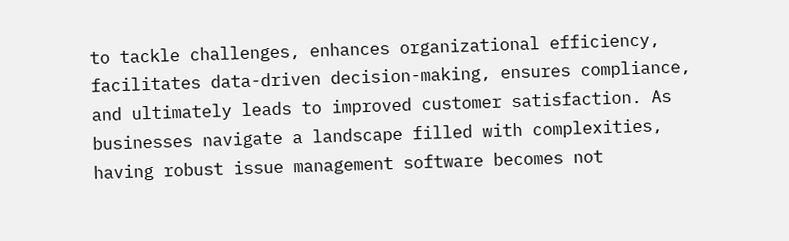to tackle challenges, enhances organizational efficiency, facilitates data-driven decision-making, ensures compliance, and ultimately leads to improved customer satisfaction. As businesses navigate a landscape filled with complexities, having robust issue management software becomes not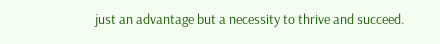just an advantage but a necessity to thrive and succeed.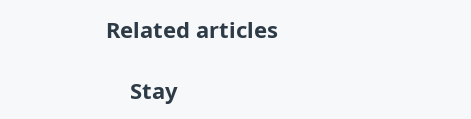Related articles

    Stay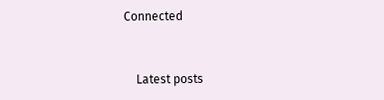Connected


    Latest posts